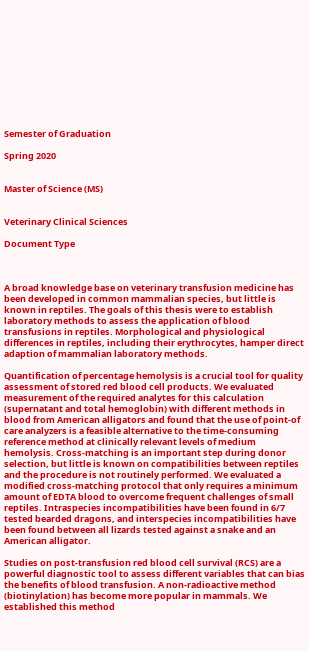Semester of Graduation

Spring 2020


Master of Science (MS)


Veterinary Clinical Sciences

Document Type



A broad knowledge base on veterinary transfusion medicine has been developed in common mammalian species, but little is known in reptiles. The goals of this thesis were to establish laboratory methods to assess the application of blood transfusions in reptiles. Morphological and physiological differences in reptiles, including their erythrocytes, hamper direct adaption of mammalian laboratory methods.

Quantification of percentage hemolysis is a crucial tool for quality assessment of stored red blood cell products. We evaluated measurement of the required analytes for this calculation (supernatant and total hemoglobin) with different methods in blood from American alligators and found that the use of point-of care analyzers is a feasible alternative to the time-consuming reference method at clinically relevant levels of medium hemolysis. Cross-matching is an important step during donor selection, but little is known on compatibilities between reptiles and the procedure is not routinely performed. We evaluated a modified cross-matching protocol that only requires a minimum amount of EDTA blood to overcome frequent challenges of small reptiles. Intraspecies incompatibilities have been found in 6/7 tested bearded dragons, and interspecies incompatibilities have been found between all lizards tested against a snake and an American alligator.

Studies on post-transfusion red blood cell survival (RCS) are a powerful diagnostic tool to assess different variables that can bias the benefits of blood transfusion. A non-radioactive method (biotinylation) has become more popular in mammals. We established this method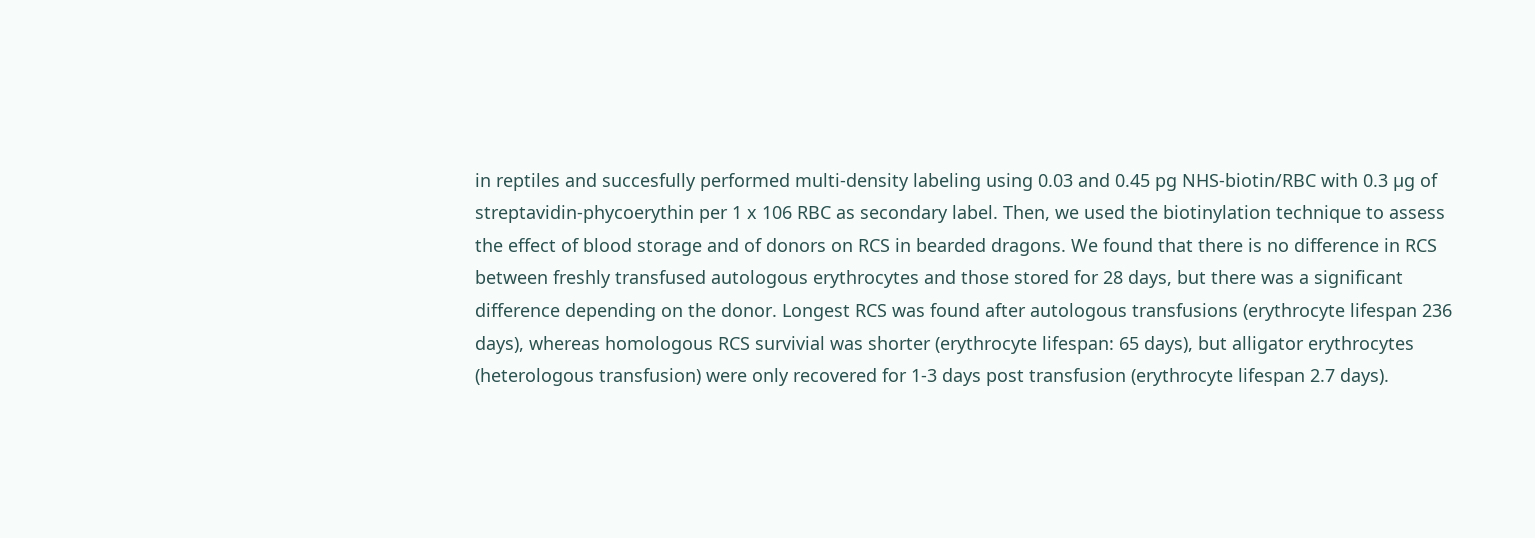in reptiles and succesfully performed multi-density labeling using 0.03 and 0.45 pg NHS-biotin/RBC with 0.3 µg of streptavidin-phycoerythin per 1 x 106 RBC as secondary label. Then, we used the biotinylation technique to assess the effect of blood storage and of donors on RCS in bearded dragons. We found that there is no difference in RCS between freshly transfused autologous erythrocytes and those stored for 28 days, but there was a significant difference depending on the donor. Longest RCS was found after autologous transfusions (erythrocyte lifespan 236 days), whereas homologous RCS survivial was shorter (erythrocyte lifespan: 65 days), but alligator erythrocytes (heterologous transfusion) were only recovered for 1-3 days post transfusion (erythrocyte lifespan 2.7 days).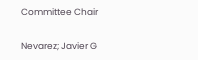Committee Chair

Nevarez; Javier G